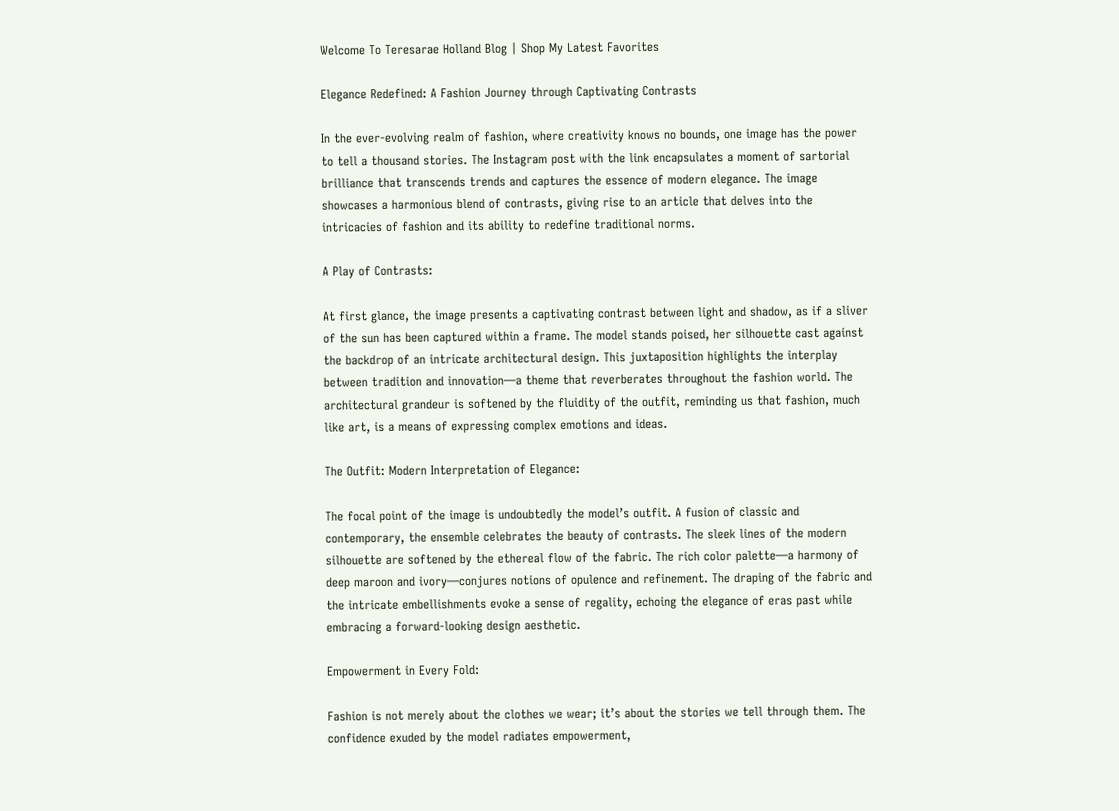Welcome To Teresarae Holland Blog | Shop My Latest Favorites

Elegance Redefined: A Fashion Journey through Captivating Contrasts

In the ever-evolving realm of fashion, where creativity knows no bounds, one image has the power to tell a thousand stories. The Instagram post with the link encapsulates a moment of sartorial brilliance that transcends trends and captures the essence of modern elegance. The image showcases a harmonious blend of contrasts, giving rise to an article that delves into the intricacies of fashion and its ability to redefine traditional norms.

A Play of Contrasts:

At first glance, the image presents a captivating contrast between light and shadow, as if a sliver of the sun has been captured within a frame. The model stands poised, her silhouette cast against the backdrop of an intricate architectural design. This juxtaposition highlights the interplay between tradition and innovation—a theme that reverberates throughout the fashion world. The architectural grandeur is softened by the fluidity of the outfit, reminding us that fashion, much like art, is a means of expressing complex emotions and ideas.

The Outfit: Modern Interpretation of Elegance:

The focal point of the image is undoubtedly the model’s outfit. A fusion of classic and contemporary, the ensemble celebrates the beauty of contrasts. The sleek lines of the modern silhouette are softened by the ethereal flow of the fabric. The rich color palette—a harmony of deep maroon and ivory—conjures notions of opulence and refinement. The draping of the fabric and the intricate embellishments evoke a sense of regality, echoing the elegance of eras past while embracing a forward-looking design aesthetic.

Empowerment in Every Fold:

Fashion is not merely about the clothes we wear; it’s about the stories we tell through them. The confidence exuded by the model radiates empowerment,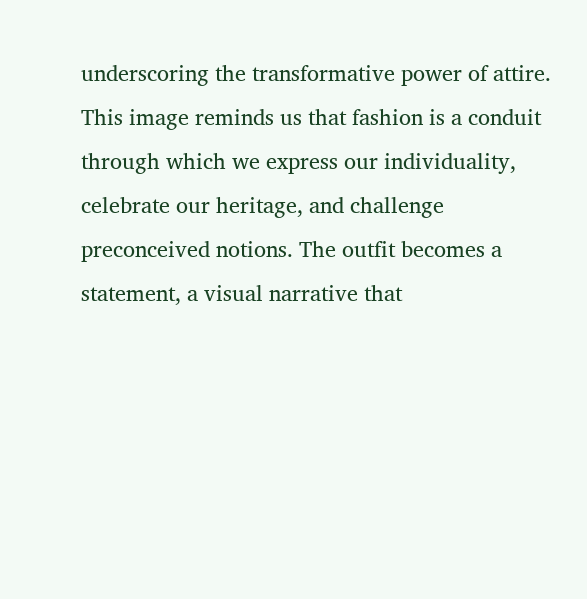underscoring the transformative power of attire. This image reminds us that fashion is a conduit through which we express our individuality, celebrate our heritage, and challenge preconceived notions. The outfit becomes a statement, a visual narrative that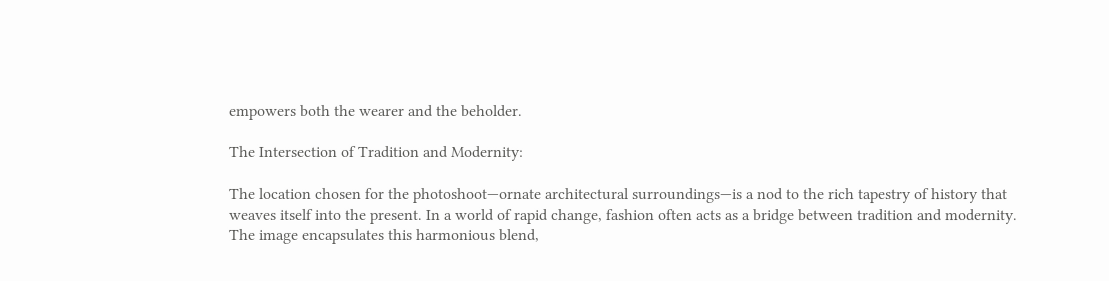empowers both the wearer and the beholder.

The Intersection of Tradition and Modernity:

The location chosen for the photoshoot—ornate architectural surroundings—is a nod to the rich tapestry of history that weaves itself into the present. In a world of rapid change, fashion often acts as a bridge between tradition and modernity. The image encapsulates this harmonious blend,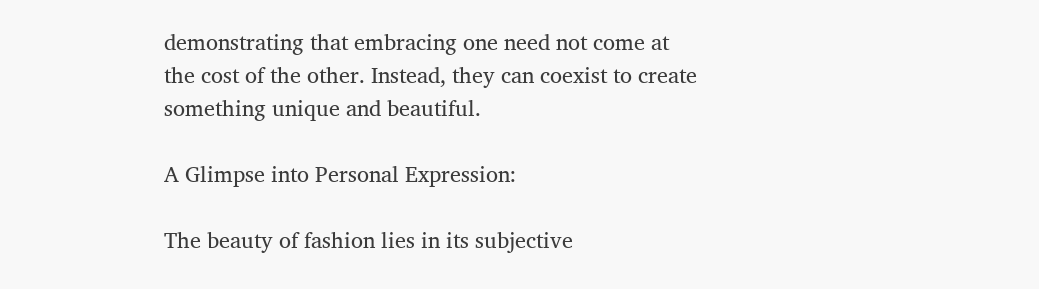demonstrating that embracing one need not come at the cost of the other. Instead, they can coexist to create something unique and beautiful.

A Glimpse into Personal Expression:

The beauty of fashion lies in its subjective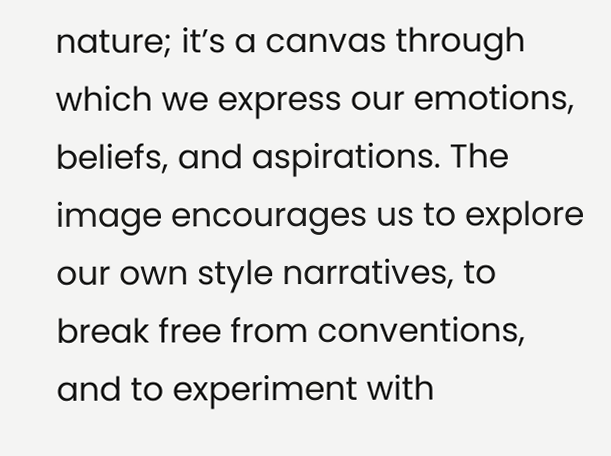nature; it’s a canvas through which we express our emotions, beliefs, and aspirations. The image encourages us to explore our own style narratives, to break free from conventions, and to experiment with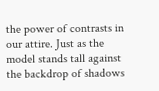the power of contrasts in our attire. Just as the model stands tall against the backdrop of shadows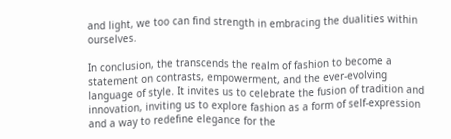and light, we too can find strength in embracing the dualities within ourselves.

In conclusion, the transcends the realm of fashion to become a statement on contrasts, empowerment, and the ever-evolving language of style. It invites us to celebrate the fusion of tradition and innovation, inviting us to explore fashion as a form of self-expression and a way to redefine elegance for the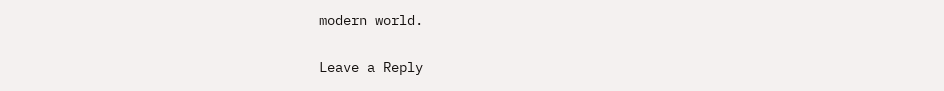modern world.

Leave a Reply